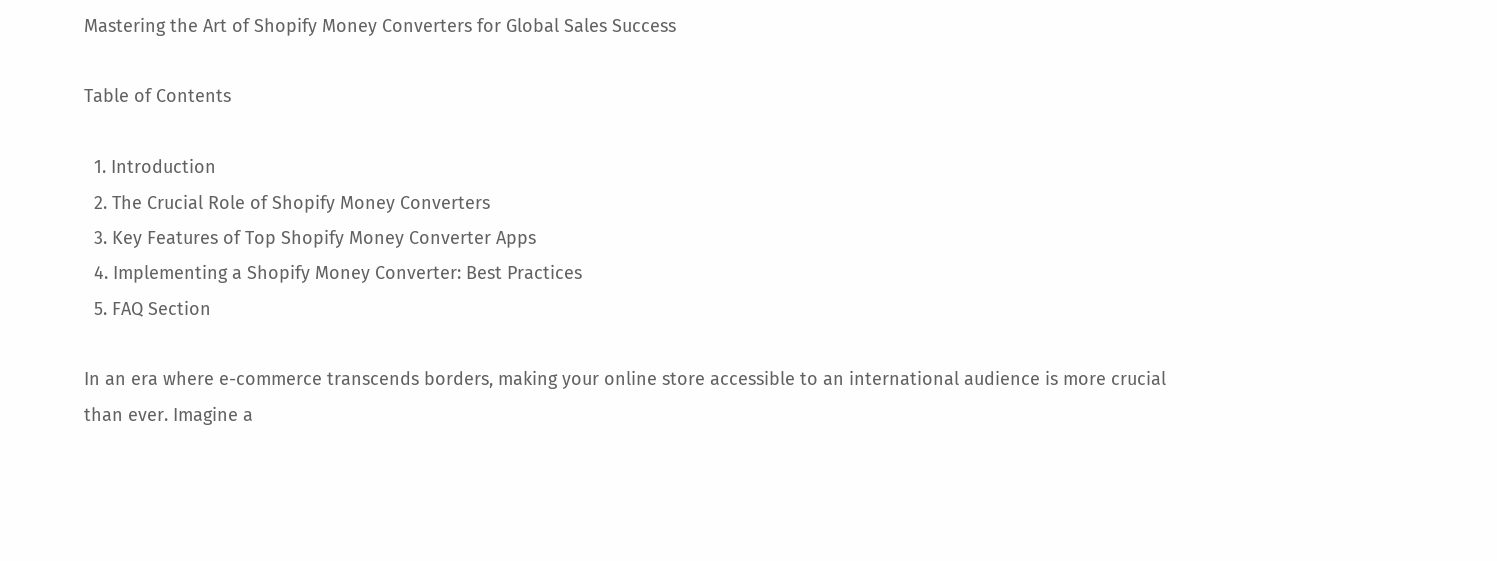Mastering the Art of Shopify Money Converters for Global Sales Success

Table of Contents

  1. Introduction
  2. The Crucial Role of Shopify Money Converters
  3. Key Features of Top Shopify Money Converter Apps
  4. Implementing a Shopify Money Converter: Best Practices
  5. FAQ Section

In an era where e-commerce transcends borders, making your online store accessible to an international audience is more crucial than ever. Imagine a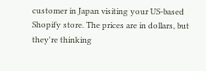customer in Japan visiting your US-based Shopify store. The prices are in dollars, but they're thinking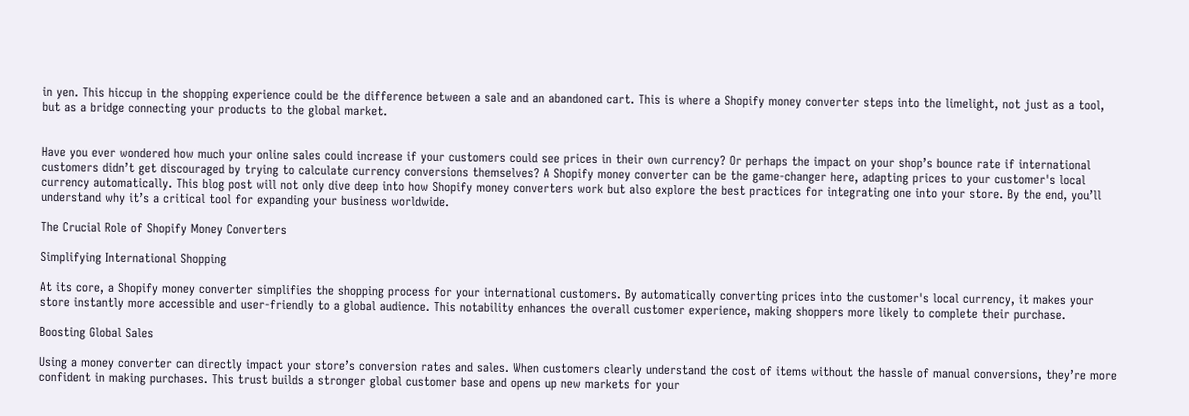in yen. This hiccup in the shopping experience could be the difference between a sale and an abandoned cart. This is where a Shopify money converter steps into the limelight, not just as a tool, but as a bridge connecting your products to the global market.


Have you ever wondered how much your online sales could increase if your customers could see prices in their own currency? Or perhaps the impact on your shop’s bounce rate if international customers didn’t get discouraged by trying to calculate currency conversions themselves? A Shopify money converter can be the game-changer here, adapting prices to your customer's local currency automatically. This blog post will not only dive deep into how Shopify money converters work but also explore the best practices for integrating one into your store. By the end, you’ll understand why it’s a critical tool for expanding your business worldwide.

The Crucial Role of Shopify Money Converters

Simplifying International Shopping

At its core, a Shopify money converter simplifies the shopping process for your international customers. By automatically converting prices into the customer's local currency, it makes your store instantly more accessible and user-friendly to a global audience. This notability enhances the overall customer experience, making shoppers more likely to complete their purchase.

Boosting Global Sales

Using a money converter can directly impact your store’s conversion rates and sales. When customers clearly understand the cost of items without the hassle of manual conversions, they’re more confident in making purchases. This trust builds a stronger global customer base and opens up new markets for your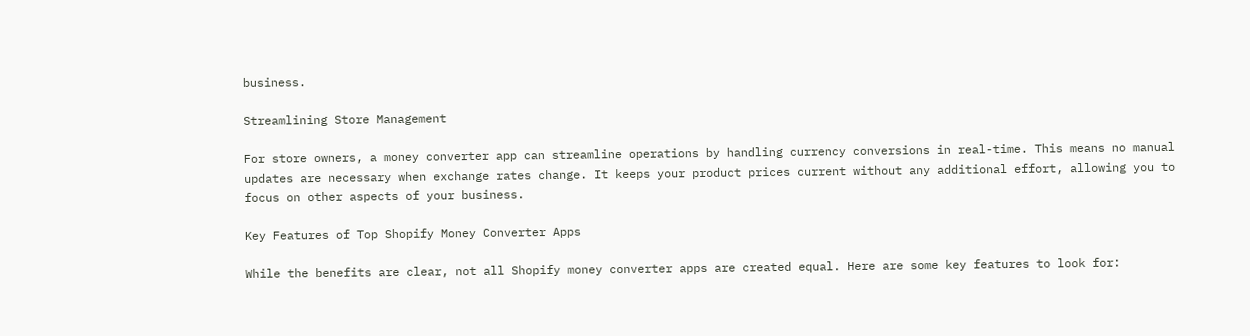business.

Streamlining Store Management

For store owners, a money converter app can streamline operations by handling currency conversions in real-time. This means no manual updates are necessary when exchange rates change. It keeps your product prices current without any additional effort, allowing you to focus on other aspects of your business.

Key Features of Top Shopify Money Converter Apps

While the benefits are clear, not all Shopify money converter apps are created equal. Here are some key features to look for: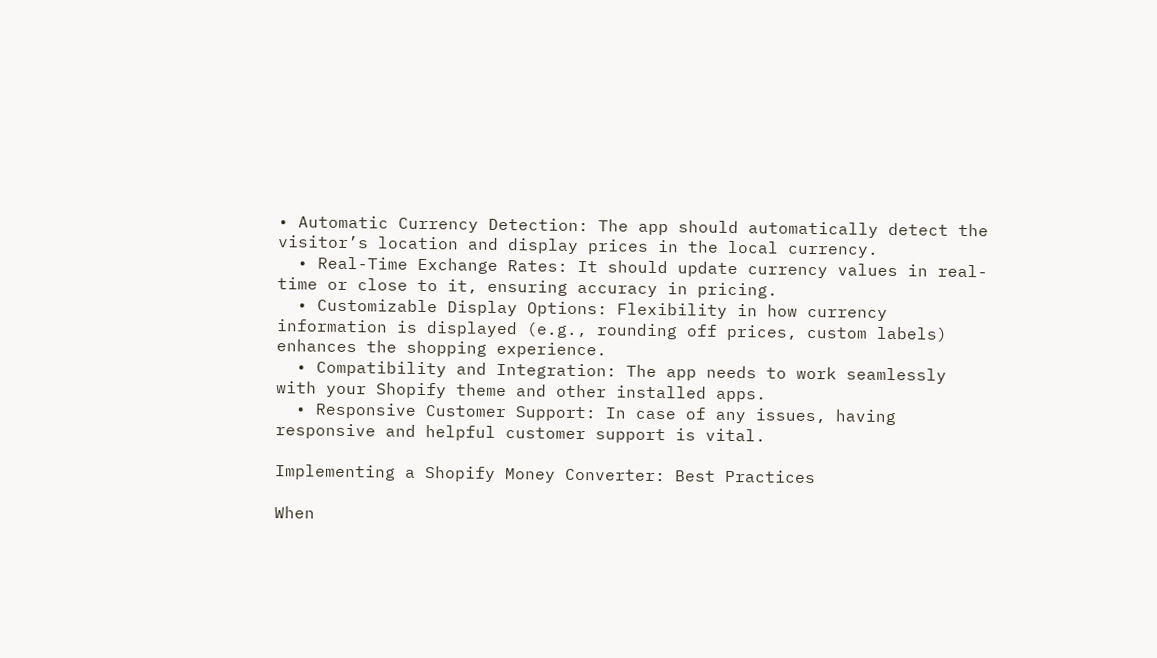• Automatic Currency Detection: The app should automatically detect the visitor’s location and display prices in the local currency.
  • Real-Time Exchange Rates: It should update currency values in real-time or close to it, ensuring accuracy in pricing.
  • Customizable Display Options: Flexibility in how currency information is displayed (e.g., rounding off prices, custom labels) enhances the shopping experience.
  • Compatibility and Integration: The app needs to work seamlessly with your Shopify theme and other installed apps.
  • Responsive Customer Support: In case of any issues, having responsive and helpful customer support is vital.

Implementing a Shopify Money Converter: Best Practices

When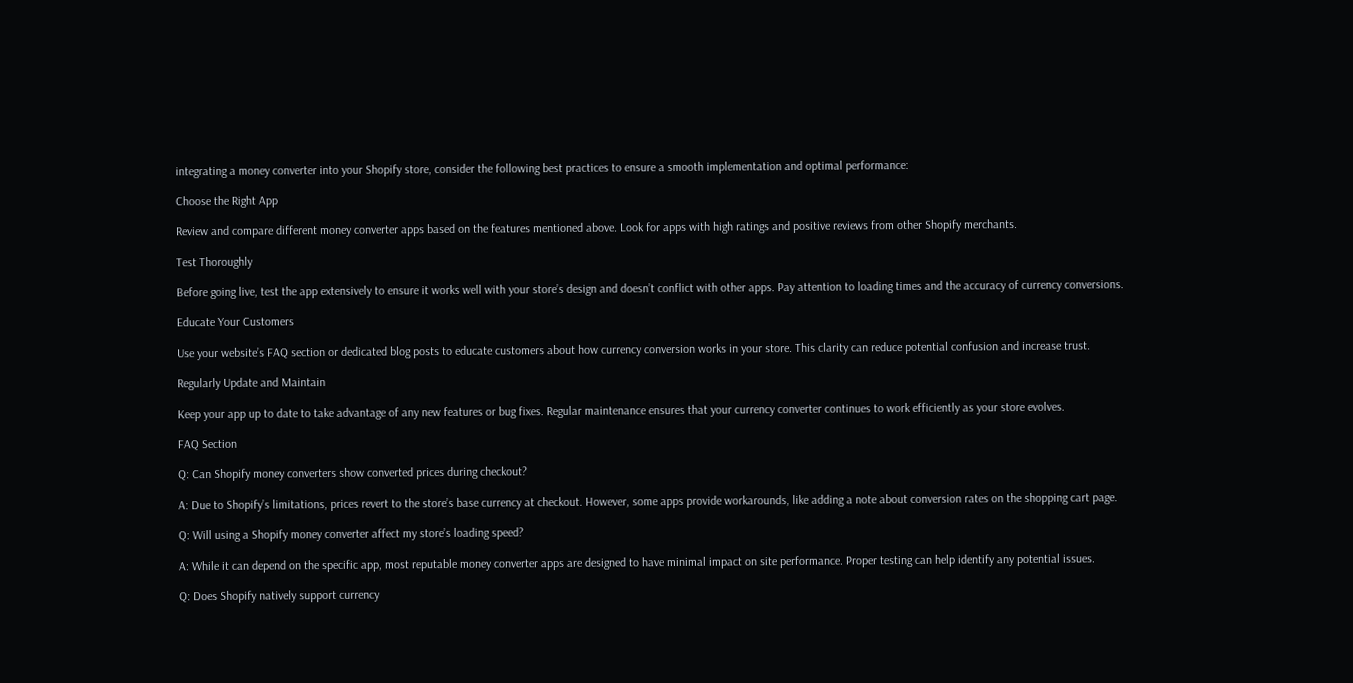integrating a money converter into your Shopify store, consider the following best practices to ensure a smooth implementation and optimal performance:

Choose the Right App

Review and compare different money converter apps based on the features mentioned above. Look for apps with high ratings and positive reviews from other Shopify merchants.

Test Thoroughly

Before going live, test the app extensively to ensure it works well with your store’s design and doesn’t conflict with other apps. Pay attention to loading times and the accuracy of currency conversions.

Educate Your Customers

Use your website’s FAQ section or dedicated blog posts to educate customers about how currency conversion works in your store. This clarity can reduce potential confusion and increase trust.

Regularly Update and Maintain

Keep your app up to date to take advantage of any new features or bug fixes. Regular maintenance ensures that your currency converter continues to work efficiently as your store evolves.

FAQ Section

Q: Can Shopify money converters show converted prices during checkout?

A: Due to Shopify’s limitations, prices revert to the store’s base currency at checkout. However, some apps provide workarounds, like adding a note about conversion rates on the shopping cart page.

Q: Will using a Shopify money converter affect my store’s loading speed?

A: While it can depend on the specific app, most reputable money converter apps are designed to have minimal impact on site performance. Proper testing can help identify any potential issues.

Q: Does Shopify natively support currency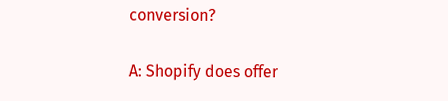conversion?

A: Shopify does offer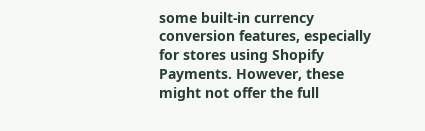some built-in currency conversion features, especially for stores using Shopify Payments. However, these might not offer the full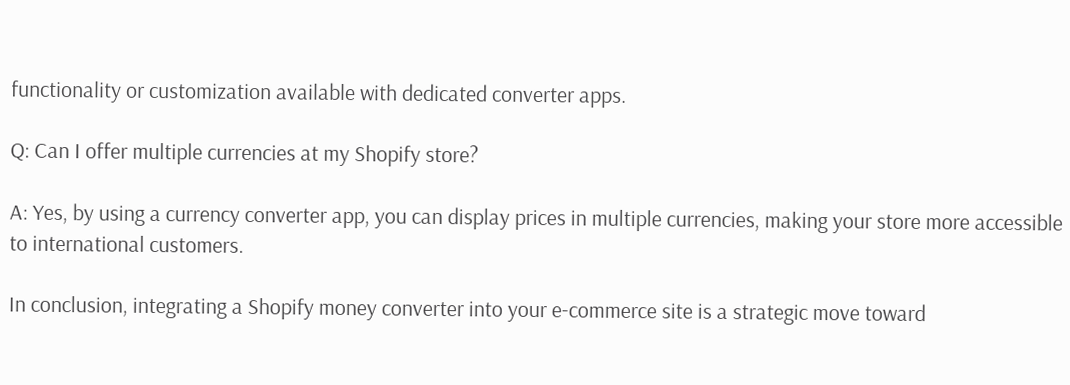functionality or customization available with dedicated converter apps.

Q: Can I offer multiple currencies at my Shopify store?

A: Yes, by using a currency converter app, you can display prices in multiple currencies, making your store more accessible to international customers.

In conclusion, integrating a Shopify money converter into your e-commerce site is a strategic move toward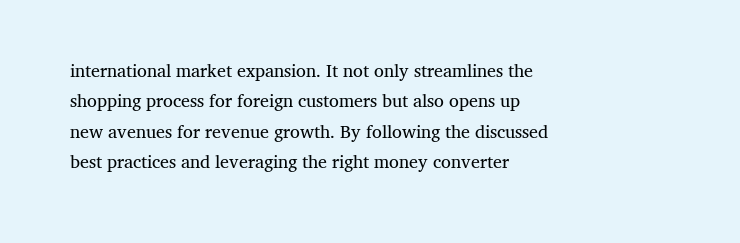international market expansion. It not only streamlines the shopping process for foreign customers but also opens up new avenues for revenue growth. By following the discussed best practices and leveraging the right money converter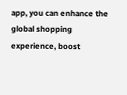app, you can enhance the global shopping experience, boost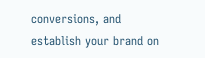conversions, and establish your brand on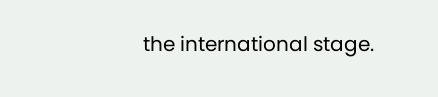the international stage.